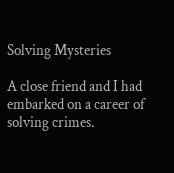Solving Mysteries

A close friend and I had embarked on a career of solving crimes.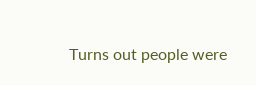Turns out people were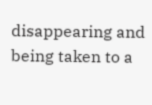disappearing and being taken to a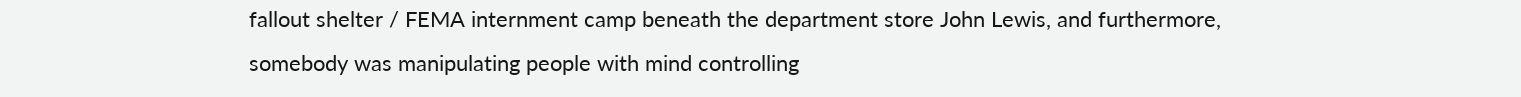fallout shelter / FEMA internment camp beneath the department store John Lewis, and furthermore, somebody was manipulating people with mind controlling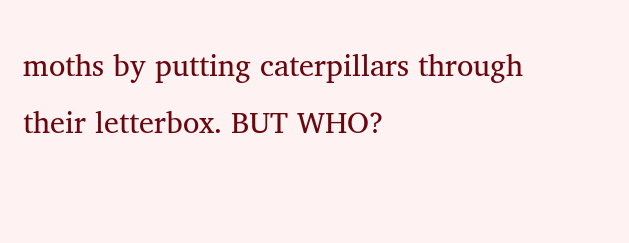moths by putting caterpillars through their letterbox. BUT WHO?